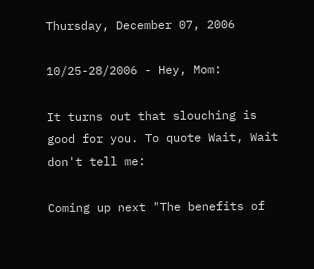Thursday, December 07, 2006

10/25-28/2006 - Hey, Mom:

It turns out that slouching is good for you. To quote Wait, Wait don't tell me:

Coming up next "The benefits of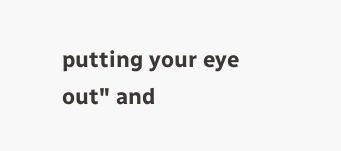putting your eye out" and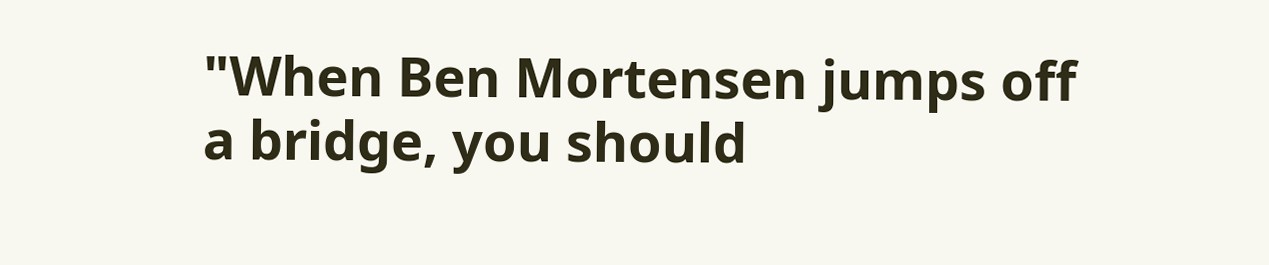"When Ben Mortensen jumps off a bridge, you should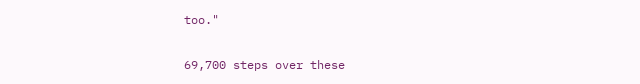too."

69,700 steps over these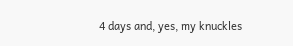4 days and, yes, my knuckles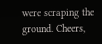were scraping the ground. Cheers,